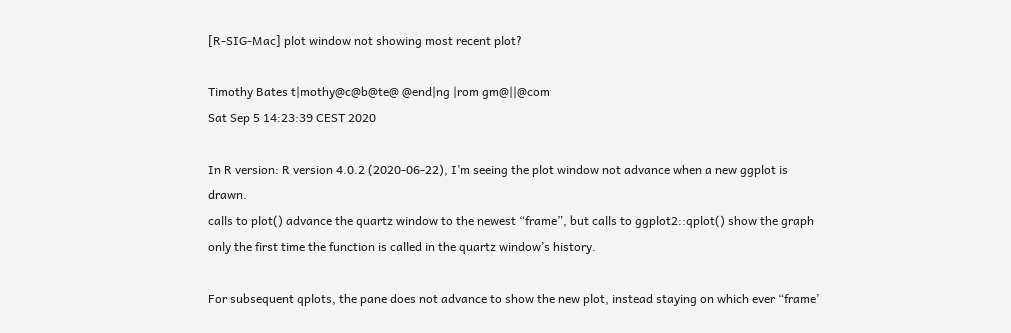[R-SIG-Mac] plot window not showing most recent plot?

Timothy Bates t|mothy@c@b@te@ @end|ng |rom gm@||@com
Sat Sep 5 14:23:39 CEST 2020

In R version: R version 4.0.2 (2020-06-22), I’m seeing the plot window not advance when a new ggplot is drawn.
calls to plot() advance the quartz window to the newest “frame”, but calls to ggplot2::qplot() show the graph only the first time the function is called in the quartz window’s history.

For subsequent qplots, the pane does not advance to show the new plot, instead staying on which ever “frame’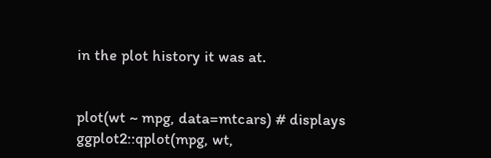in the plot history it was at.


plot(wt ~ mpg, data=mtcars) # displays
ggplot2::qplot(mpg, wt,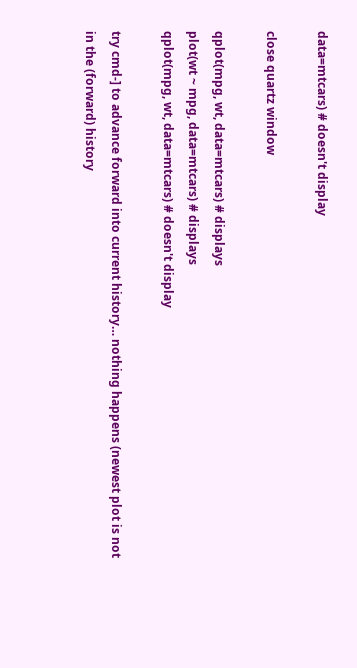data=mtcars) # doesn't display

close quartz window

qplot(mpg, wt, data=mtcars) # displays
plot(wt ~ mpg, data=mtcars) # displays
qplot(mpg, wt, data=mtcars) # doesn't display

try cmd-] to advance forward into current history… nothing happens (newest plot is not in the (forward) history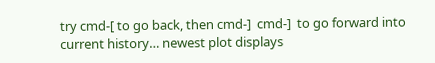try cmd-[ to go back, then cmd-]  cmd-]  to go forward into current history… newest plot displays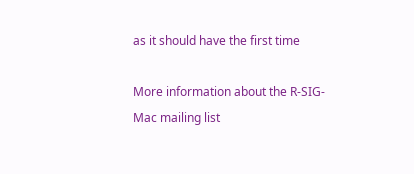as it should have the first time

More information about the R-SIG-Mac mailing list